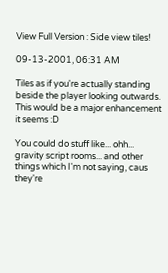View Full Version : Side view tiles!

09-13-2001, 06:31 AM

Tiles as if you're actually standing beside the player looking outwards. This would be a major enhancement it seems :D

You could do stuff like... ohh... gravity script rooms... and other things which I'm not saying, caus they're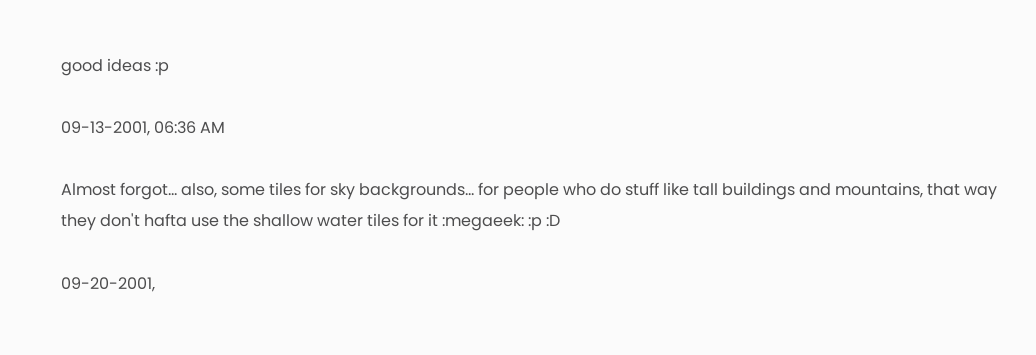good ideas :p

09-13-2001, 06:36 AM

Almost forgot... also, some tiles for sky backgrounds... for people who do stuff like tall buildings and mountains, that way they don't hafta use the shallow water tiles for it :megaeek: :p :D

09-20-2001,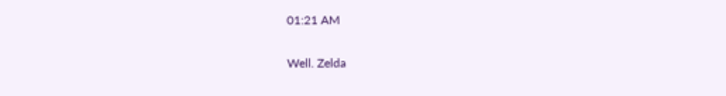01:21 AM

Well. Zelda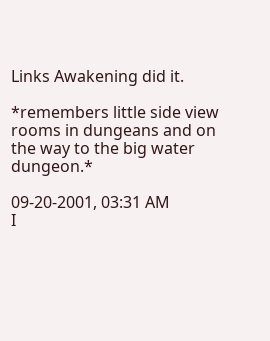Links Awakening did it.

*remembers little side view rooms in dungeans and on the way to the big water dungeon.*

09-20-2001, 03:31 AM
I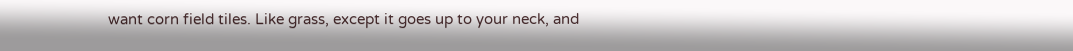want corn field tiles. Like grass, except it goes up to your neck, and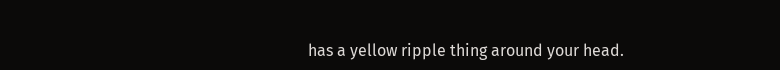has a yellow ripple thing around your head.